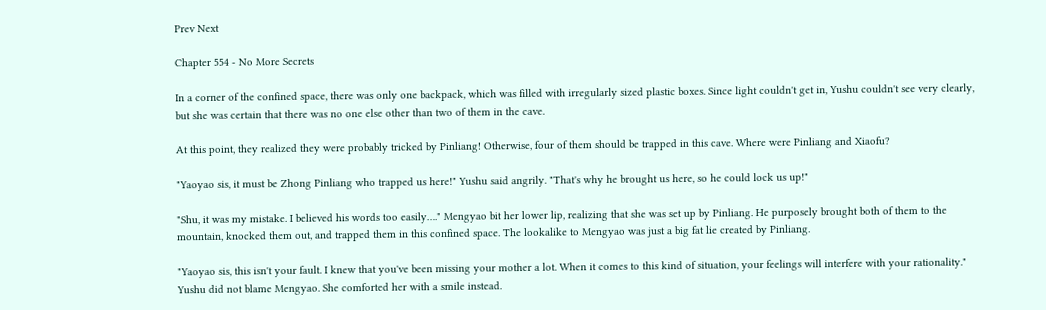Prev Next

Chapter 554 - No More Secrets

In a corner of the confined space, there was only one backpack, which was filled with irregularly sized plastic boxes. Since light couldn't get in, Yushu couldn't see very clearly, but she was certain that there was no one else other than two of them in the cave.

At this point, they realized they were probably tricked by Pinliang! Otherwise, four of them should be trapped in this cave. Where were Pinliang and Xiaofu?

"Yaoyao sis, it must be Zhong Pinliang who trapped us here!" Yushu said angrily. "That's why he brought us here, so he could lock us up!"

"Shu, it was my mistake. I believed his words too easily…." Mengyao bit her lower lip, realizing that she was set up by Pinliang. He purposely brought both of them to the mountain, knocked them out, and trapped them in this confined space. The lookalike to Mengyao was just a big fat lie created by Pinliang.

"Yaoyao sis, this isn't your fault. I knew that you've been missing your mother a lot. When it comes to this kind of situation, your feelings will interfere with your rationality." Yushu did not blame Mengyao. She comforted her with a smile instead.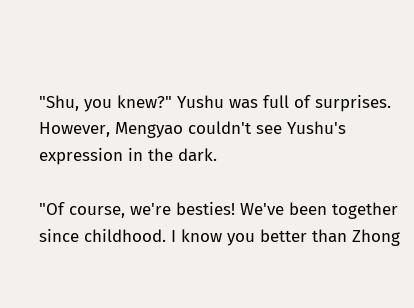"Shu, you knew?" Yushu was full of surprises. However, Mengyao couldn't see Yushu's expression in the dark.

"Of course, we're besties! We've been together since childhood. I know you better than Zhong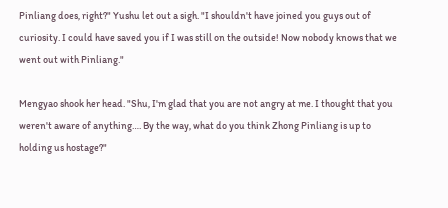Pinliang does, right?" Yushu let out a sigh. "I shouldn't have joined you guys out of curiosity. I could have saved you if I was still on the outside! Now nobody knows that we went out with Pinliang."

Mengyao shook her head. "Shu, I'm glad that you are not angry at me. I thought that you weren't aware of anything…. By the way, what do you think Zhong Pinliang is up to holding us hostage?"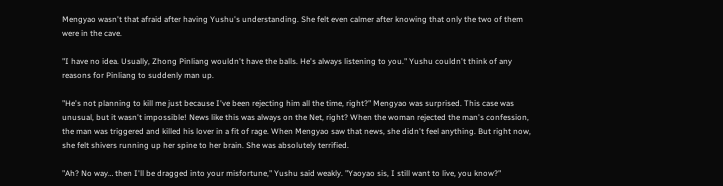Mengyao wasn't that afraid after having Yushu's understanding. She felt even calmer after knowing that only the two of them were in the cave.

"I have no idea. Usually, Zhong Pinliang wouldn't have the balls. He's always listening to you." Yushu couldn't think of any reasons for Pinliang to suddenly man up.

"He's not planning to kill me just because I've been rejecting him all the time, right?" Mengyao was surprised. This case was unusual, but it wasn't impossible! News like this was always on the Net, right? When the woman rejected the man's confession, the man was triggered and killed his lover in a fit of rage. When Mengyao saw that news, she didn't feel anything. But right now, she felt shivers running up her spine to her brain. She was absolutely terrified.

"Ah? No way… then I'll be dragged into your misfortune," Yushu said weakly. "Yaoyao sis, I still want to live, you know?"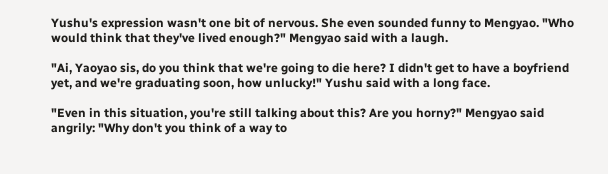Yushu's expression wasn't one bit of nervous. She even sounded funny to Mengyao. "Who would think that they've lived enough?" Mengyao said with a laugh.

"Ai, Yaoyao sis, do you think that we're going to die here? I didn't get to have a boyfriend yet, and we're graduating soon, how unlucky!" Yushu said with a long face.

"Even in this situation, you're still talking about this? Are you horny?" Mengyao said angrily: "Why don't you think of a way to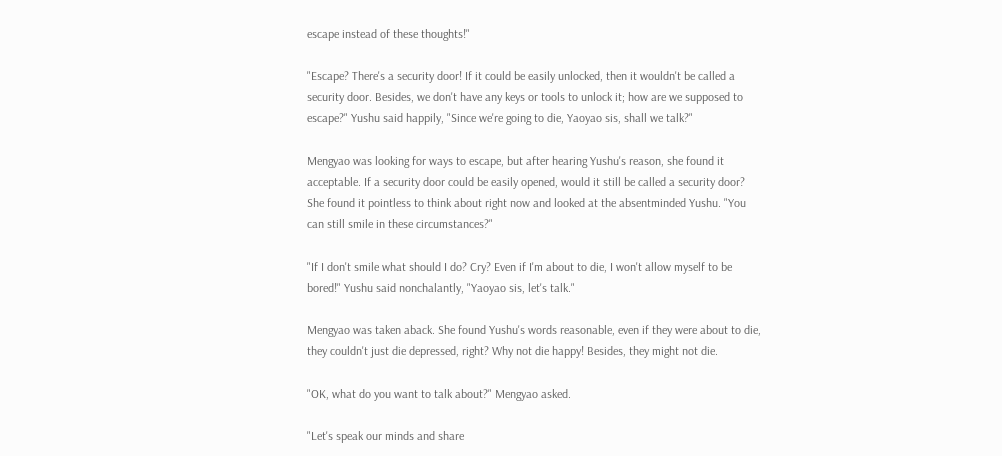escape instead of these thoughts!"

"Escape? There's a security door! If it could be easily unlocked, then it wouldn't be called a security door. Besides, we don't have any keys or tools to unlock it; how are we supposed to escape?" Yushu said happily, "Since we're going to die, Yaoyao sis, shall we talk?"

Mengyao was looking for ways to escape, but after hearing Yushu's reason, she found it acceptable. If a security door could be easily opened, would it still be called a security door? She found it pointless to think about right now and looked at the absentminded Yushu. "You can still smile in these circumstances?"

"If I don't smile what should I do? Cry? Even if I'm about to die, I won't allow myself to be bored!" Yushu said nonchalantly, "Yaoyao sis, let's talk."

Mengyao was taken aback. She found Yushu's words reasonable, even if they were about to die, they couldn't just die depressed, right? Why not die happy! Besides, they might not die.

"OK, what do you want to talk about?" Mengyao asked.

"Let's speak our minds and share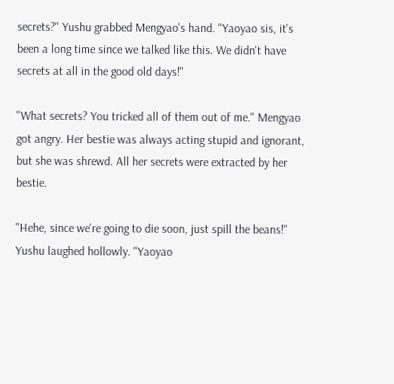secrets?" Yushu grabbed Mengyao's hand. "Yaoyao sis, it's been a long time since we talked like this. We didn't have secrets at all in the good old days!"

"What secrets? You tricked all of them out of me." Mengyao got angry. Her bestie was always acting stupid and ignorant, but she was shrewd. All her secrets were extracted by her bestie.

"Hehe, since we're going to die soon, just spill the beans!" Yushu laughed hollowly. "Yaoyao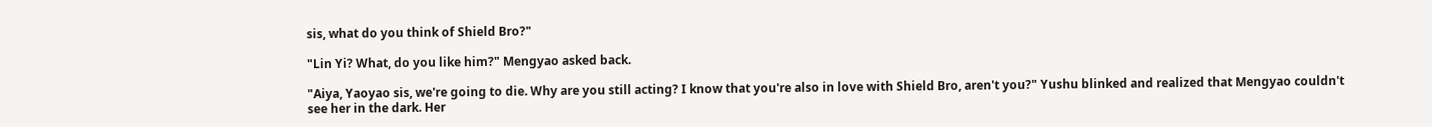sis, what do you think of Shield Bro?"

"Lin Yi? What, do you like him?" Mengyao asked back.

"Aiya, Yaoyao sis, we're going to die. Why are you still acting? I know that you're also in love with Shield Bro, aren't you?" Yushu blinked and realized that Mengyao couldn't see her in the dark. Her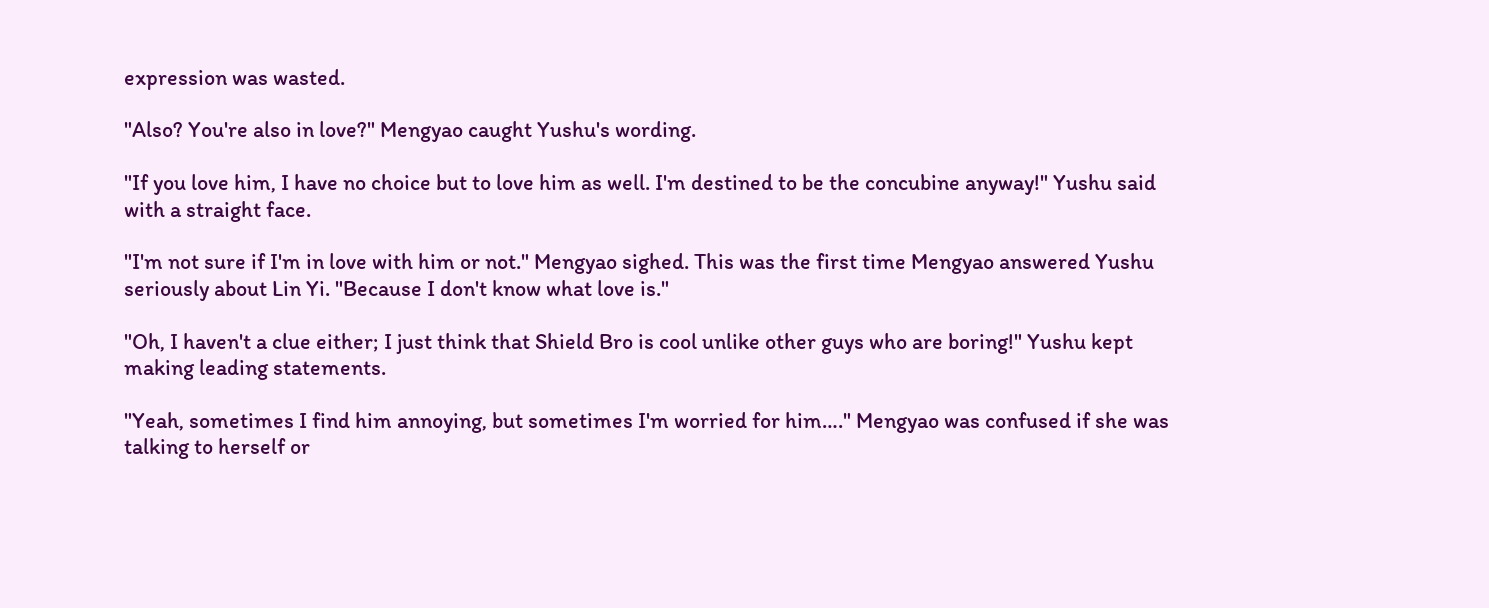expression was wasted.

"Also? You're also in love?" Mengyao caught Yushu's wording.

"If you love him, I have no choice but to love him as well. I'm destined to be the concubine anyway!" Yushu said with a straight face.

"I'm not sure if I'm in love with him or not." Mengyao sighed. This was the first time Mengyao answered Yushu seriously about Lin Yi. "Because I don't know what love is."

"Oh, I haven't a clue either; I just think that Shield Bro is cool unlike other guys who are boring!" Yushu kept making leading statements.

"Yeah, sometimes I find him annoying, but sometimes I'm worried for him…." Mengyao was confused if she was talking to herself or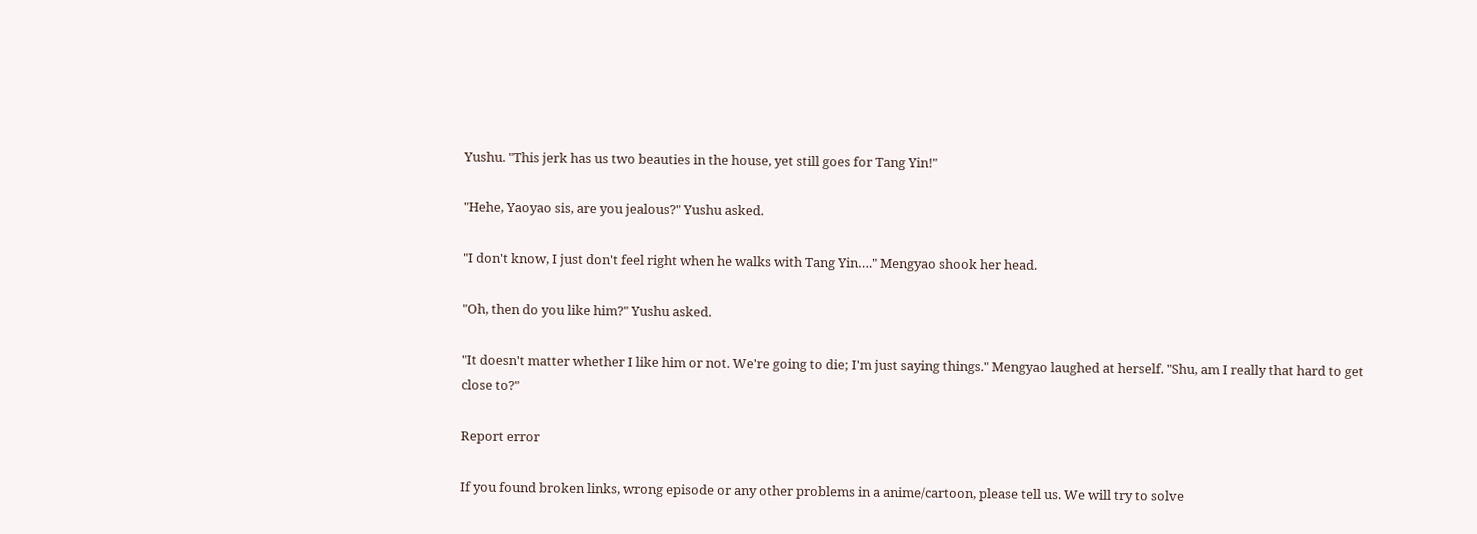Yushu. "This jerk has us two beauties in the house, yet still goes for Tang Yin!"

"Hehe, Yaoyao sis, are you jealous?" Yushu asked.

"I don't know, I just don't feel right when he walks with Tang Yin…." Mengyao shook her head.

"Oh, then do you like him?" Yushu asked.

"It doesn't matter whether I like him or not. We're going to die; I'm just saying things." Mengyao laughed at herself. "Shu, am I really that hard to get close to?"

Report error

If you found broken links, wrong episode or any other problems in a anime/cartoon, please tell us. We will try to solve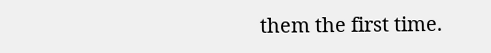them the first time.